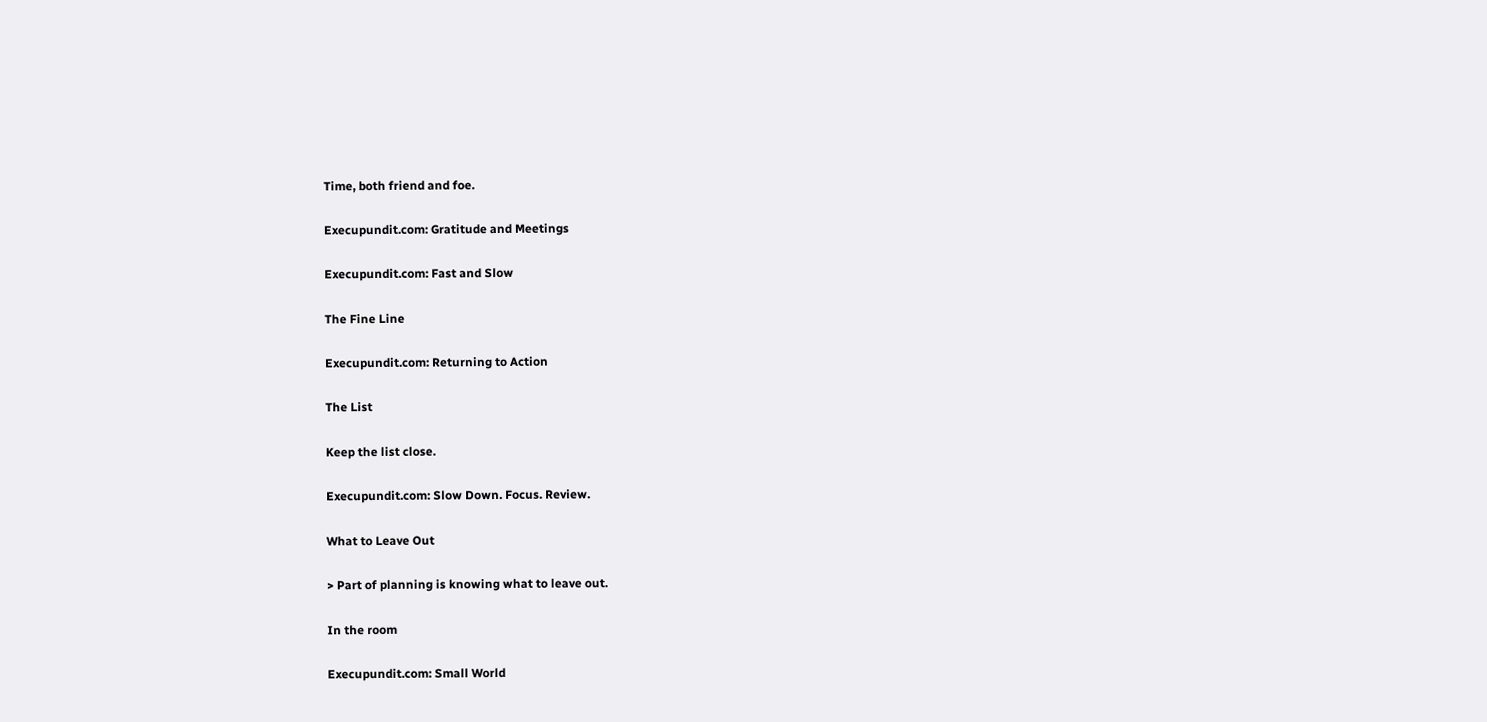Time, both friend and foe.

Execupundit.com: Gratitude and Meetings

Execupundit.com: Fast and Slow

The Fine Line

Execupundit.com: Returning to Action

The List

Keep the list close.

Execupundit.com: Slow Down. Focus. Review.

What to Leave Out

> Part of planning is knowing what to leave out.

In the room

Execupundit.com: Small World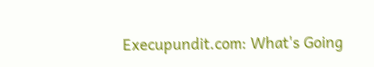Execupundit.com: What's Going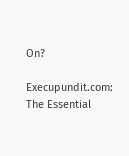On?

Execupundit.com: The Essential